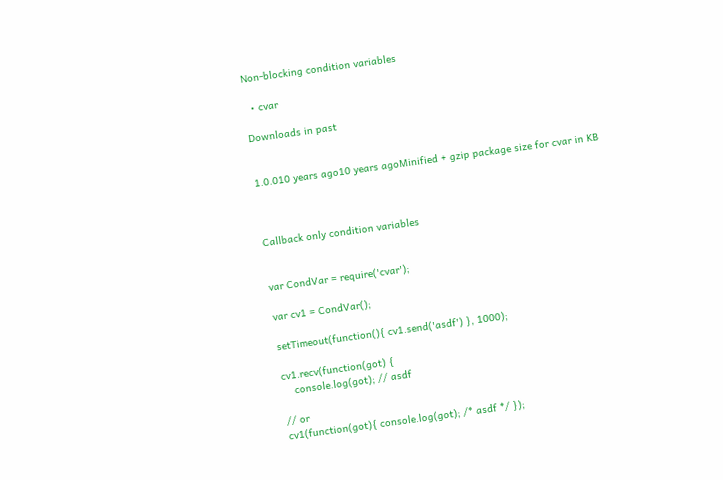Non-blocking condition variables

  • cvar

Downloads in past


1.0.010 years ago10 years agoMinified + gzip package size for cvar in KB



Callback only condition variables


var CondVar = require('cvar');

var cv1 = CondVar();

setTimeout(function(){ cv1.send('asdf') }, 1000);

cv1.recv(function(got) {
    console.log(got); // asdf

// or
cv1(function(got){ console.log(got); /* asdf */ });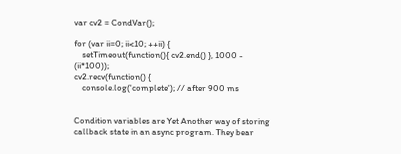var cv2 = CondVar();

for (var ii=0; ii<10; ++ii) {
    setTimeout(function(){ cv2.end() }, 1000 - (ii*100));
cv2.recv(function() {
    console.log('complete'); // after 900 ms


Condition variables are Yet Another way of storing callback state in an async program. They bear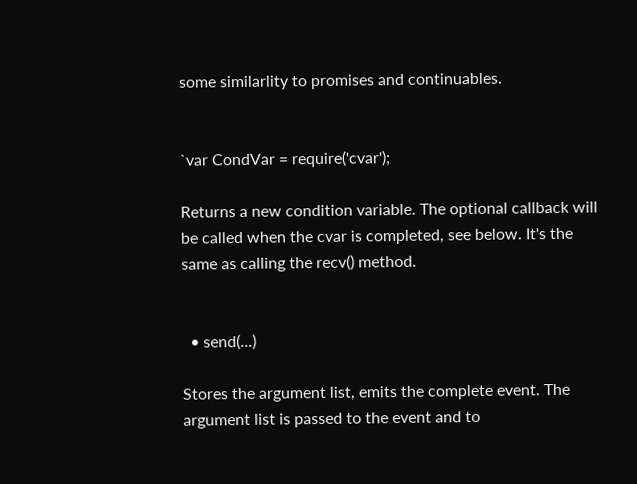some similarlity to promises and continuables.


`var CondVar = require('cvar');

Returns a new condition variable. The optional callback will be called when the cvar is completed, see below. It's the same as calling the recv() method.


  • send(...)

Stores the argument list, emits the complete event. The argument list is passed to the event and to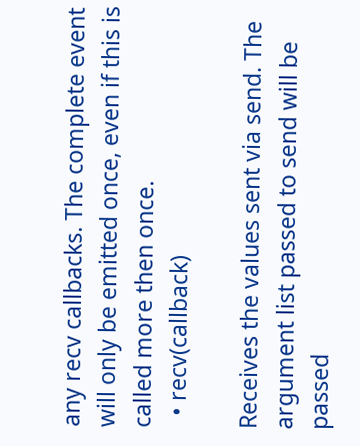any recv callbacks. The complete event will only be emitted once, even if this is called more then once.
  • recv(callback)

Receives the values sent via send. The argument list passed to send will be passed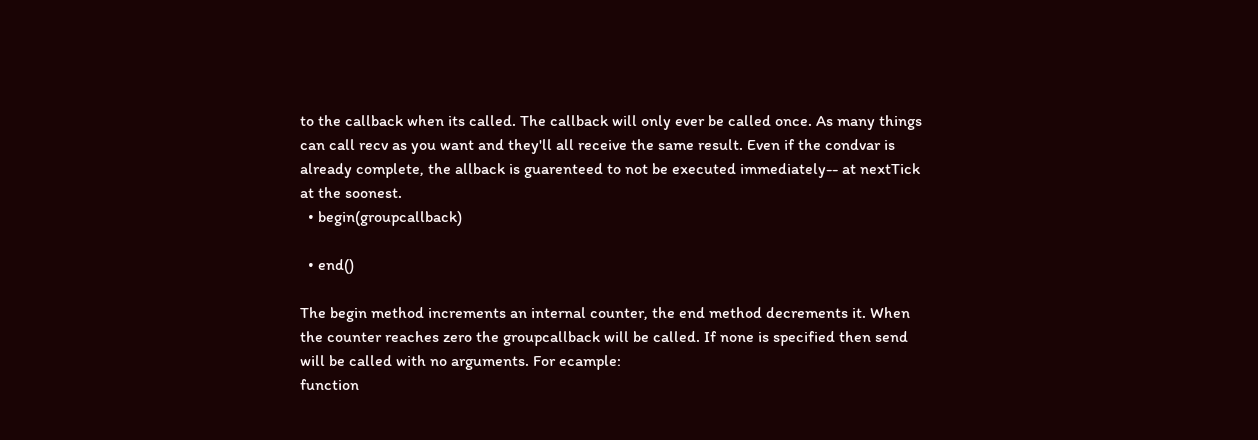to the callback when its called. The callback will only ever be called once. As many things can call recv as you want and they'll all receive the same result. Even if the condvar is already complete, the allback is guarenteed to not be executed immediately-- at nextTick at the soonest.
  • begin(groupcallback)

  • end()

The begin method increments an internal counter, the end method decrements it. When the counter reaches zero the groupcallback will be called. If none is specified then send will be called with no arguments. For ecample:
function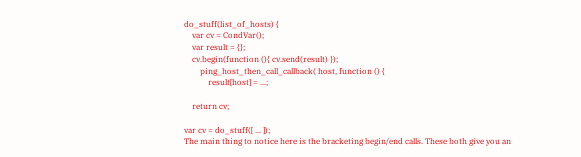do_stuff(list_of_hosts) {
    var cv = CondVar();
    var result = {};
    cv.begin(function (){ cv.send(result) });
        ping_host_then_call_callback( host, function () {
            result[host] = ...;

    return cv;

var cv = do_stuff([ ... ]);
The main thing to notice here is the bracketing begin/end calls. These both give you an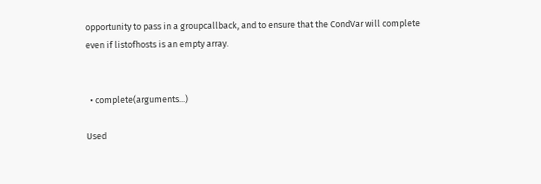opportunity to pass in a groupcallback, and to ensure that the CondVar will complete even if listofhosts is an empty array.


  • complete(arguments...)

Used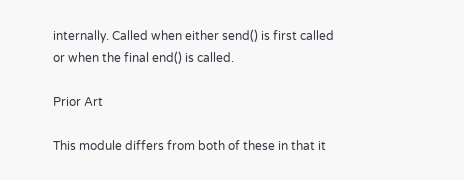internally. Called when either send() is first called or when the final end() is called.

Prior Art

This module differs from both of these in that it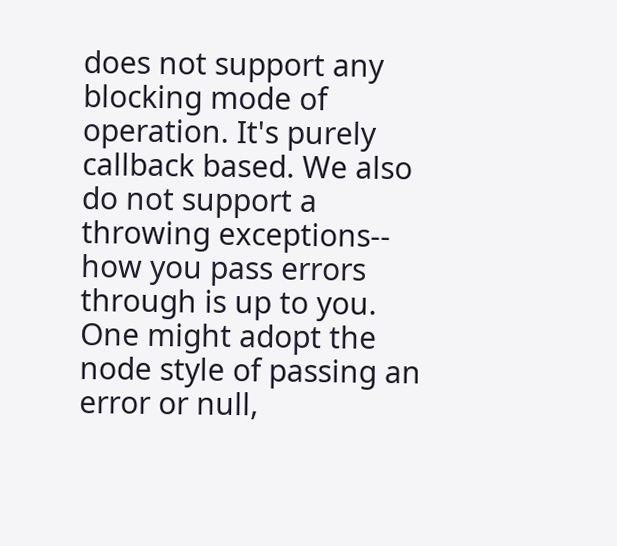does not support any blocking mode of operation. It's purely callback based. We also do not support a throwing exceptions-- how you pass errors through is up to you. One might adopt the node style of passing an error or null,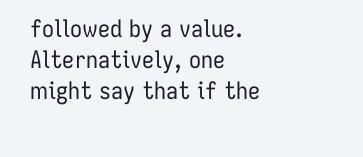followed by a value. Alternatively, one might say that if the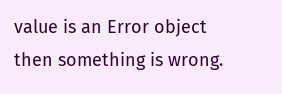value is an Error object then something is wrong.